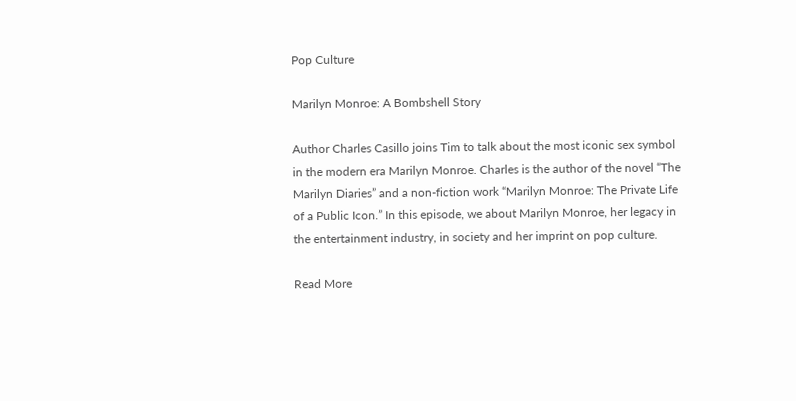Pop Culture

Marilyn Monroe: A Bombshell Story

Author Charles Casillo joins Tim to talk about the most iconic sex symbol in the modern era Marilyn Monroe. Charles is the author of the novel “The Marilyn Diaries” and a non-fiction work “Marilyn Monroe: The Private Life of a Public Icon.” In this episode, we about Marilyn Monroe, her legacy in the entertainment industry, in society and her imprint on pop culture.

Read More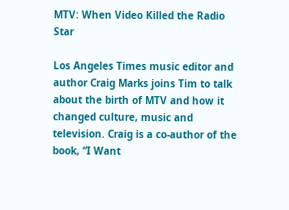MTV: When Video Killed the Radio Star

Los Angeles Times music editor and author Craig Marks joins Tim to talk about the birth of MTV and how it changed culture, music and television. Craig is a co-author of the book, “I Want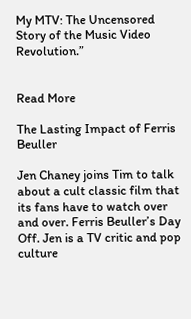My MTV: The Uncensored Story of the Music Video Revolution.”


Read More

The Lasting Impact of Ferris Beuller

Jen Chaney joins Tim to talk about a cult classic film that its fans have to watch over and over. Ferris Beuller’s Day Off. Jen is a TV critic and pop culture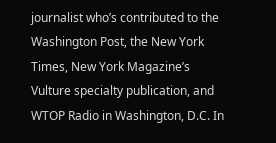journalist who’s contributed to the Washington Post, the New York Times, New York Magazine’s Vulture specialty publication, and WTOP Radio in Washington, D.C. In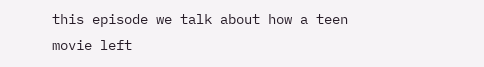this episode we talk about how a teen movie left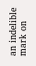an indelible mark on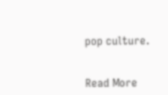pop culture.


Read More